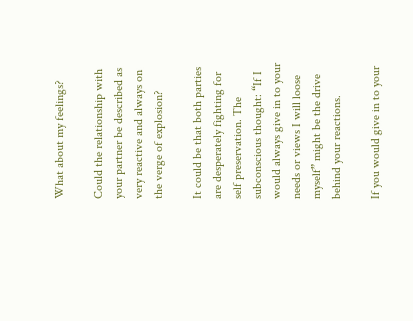What about my feelings?

Could the relationship with your partner be described as very reactive and always on the verge of explosion?

It could be that both parties are desperately fighting for self preservation. The subconscious thought: “If I would always give in to your needs or views I will loose myself” might be the drive behind your reactions.

If you would give in to your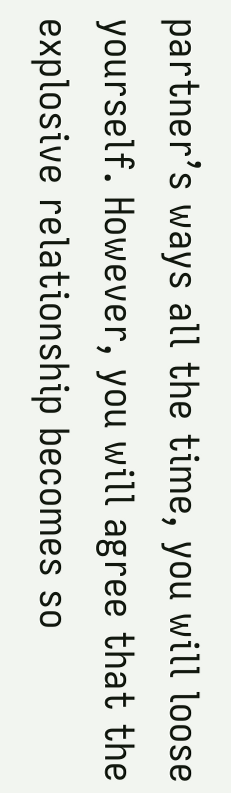partner’s ways all the time, you will loose yourself. However, you will agree that the explosive relationship becomes so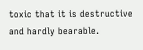toxic that it is destructive and hardly bearable.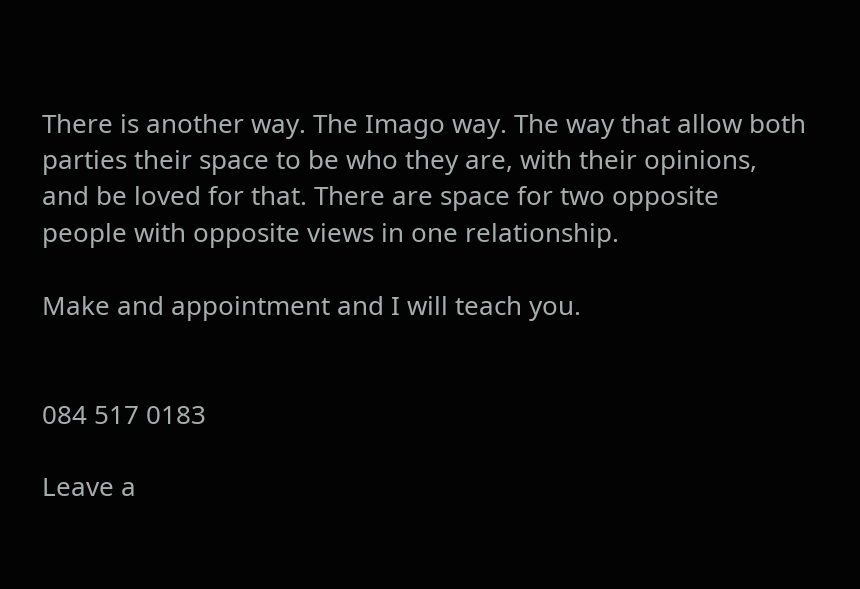There is another way. The Imago way. The way that allow both parties their space to be who they are, with their opinions, and be loved for that. There are space for two opposite people with opposite views in one relationship.

Make and appointment and I will teach you.


084 517 0183

Leave a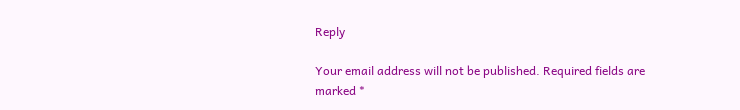Reply

Your email address will not be published. Required fields are marked *